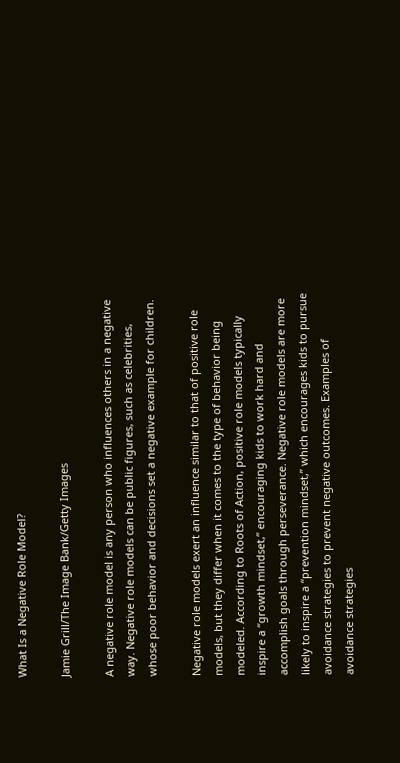What Is a Negative Role Model?

Jamie Grill/The Image Bank/Getty Images

A negative role model is any person who influences others in a negative way. Negative role models can be public figures, such as celebrities, whose poor behavior and decisions set a negative example for children.

Negative role models exert an influence similar to that of positive role models, but they differ when it comes to the type of behavior being modeled. According to Roots of Action, positive role models typically inspire a “growth mindset,” encouraging kids to work hard and accomplish goals through perseverance. Negative role models are more likely to inspire a “prevention mindset,” which encourages kids to pursue avoidance strategies to prevent negative outcomes. Examples of avoidance strategies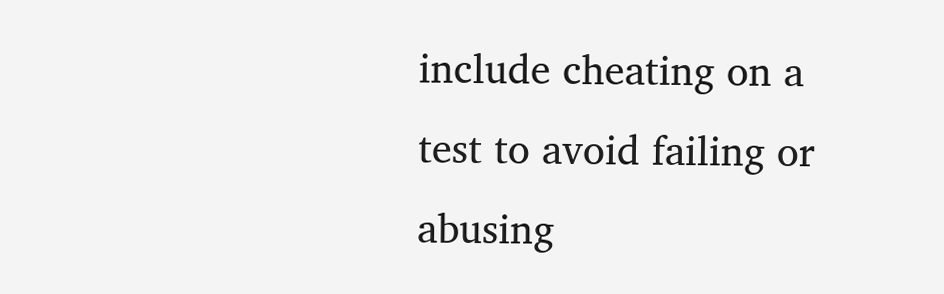include cheating on a test to avoid failing or abusing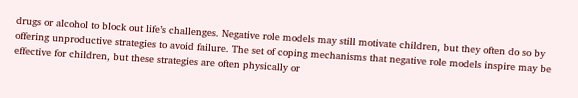drugs or alcohol to block out life’s challenges. Negative role models may still motivate children, but they often do so by offering unproductive strategies to avoid failure. The set of coping mechanisms that negative role models inspire may be effective for children, but these strategies are often physically or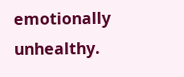emotionally unhealthy.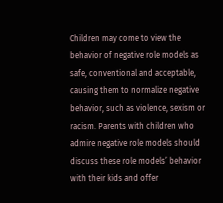Children may come to view the behavior of negative role models as safe, conventional and acceptable, causing them to normalize negative behavior, such as violence, sexism or racism. Parents with children who admire negative role models should discuss these role models’ behavior with their kids and offer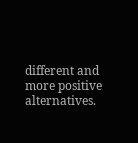different and more positive alternatives.